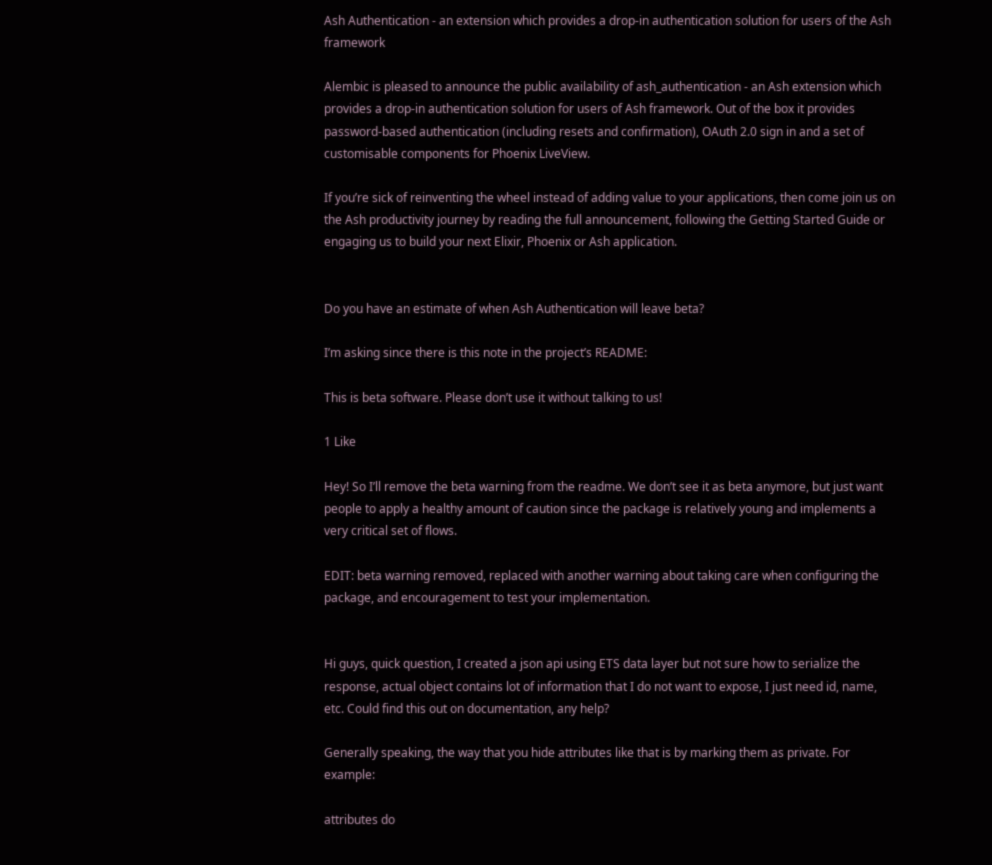Ash Authentication - an extension which provides a drop-in authentication solution for users of the Ash framework

Alembic is pleased to announce the public availability of ash_authentication - an Ash extension which provides a drop-in authentication solution for users of Ash framework. Out of the box it provides password-based authentication (including resets and confirmation), OAuth 2.0 sign in and a set of customisable components for Phoenix LiveView.

If you’re sick of reinventing the wheel instead of adding value to your applications, then come join us on the Ash productivity journey by reading the full announcement, following the Getting Started Guide or engaging us to build your next Elixir, Phoenix or Ash application.


Do you have an estimate of when Ash Authentication will leave beta?

I’m asking since there is this note in the project’s README:

This is beta software. Please don’t use it without talking to us!

1 Like

Hey! So I’ll remove the beta warning from the readme. We don’t see it as beta anymore, but just want people to apply a healthy amount of caution since the package is relatively young and implements a very critical set of flows.

EDIT: beta warning removed, replaced with another warning about taking care when configuring the package, and encouragement to test your implementation.


Hi guys, quick question, I created a json api using ETS data layer but not sure how to serialize the response, actual object contains lot of information that I do not want to expose, I just need id, name, etc. Could find this out on documentation, any help?

Generally speaking, the way that you hide attributes like that is by marking them as private. For example:

attributes do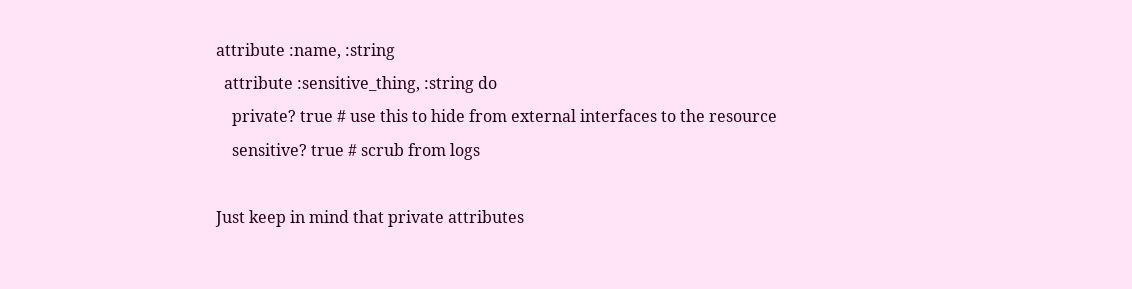attribute :name, :string
  attribute :sensitive_thing, :string do
    private? true # use this to hide from external interfaces to the resource
    sensitive? true # scrub from logs

Just keep in mind that private attributes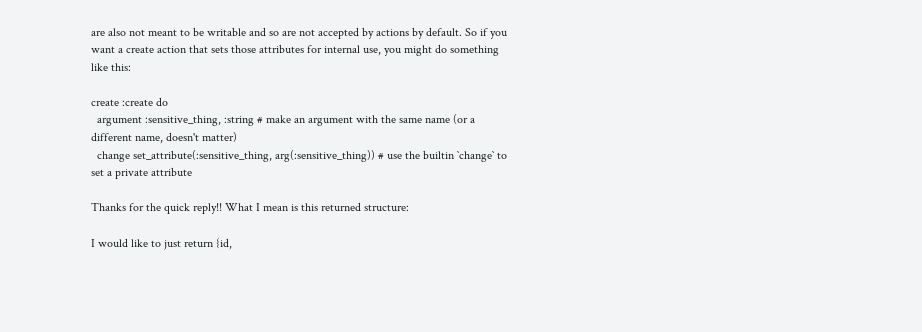are also not meant to be writable and so are not accepted by actions by default. So if you want a create action that sets those attributes for internal use, you might do something like this:

create :create do
  argument :sensitive_thing, :string # make an argument with the same name (or a different name, doesn't matter)
  change set_attribute(:sensitive_thing, arg(:sensitive_thing)) # use the builtin `change` to set a private attribute

Thanks for the quick reply!! What I mean is this returned structure:

I would like to just return {id,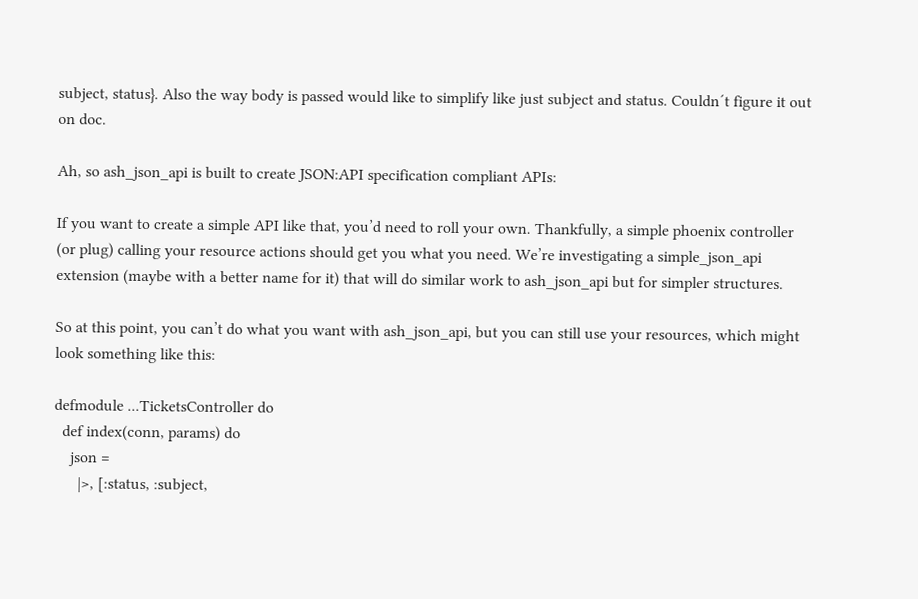subject, status}. Also the way body is passed would like to simplify like just subject and status. Couldn´t figure it out on doc.

Ah, so ash_json_api is built to create JSON:API specification compliant APIs:

If you want to create a simple API like that, you’d need to roll your own. Thankfully, a simple phoenix controller (or plug) calling your resource actions should get you what you need. We’re investigating a simple_json_api extension (maybe with a better name for it) that will do similar work to ash_json_api but for simpler structures.

So at this point, you can’t do what you want with ash_json_api, but you can still use your resources, which might look something like this:

defmodule ...TicketsController do
  def index(conn, params) do
    json =
      |>, [:status, :subject,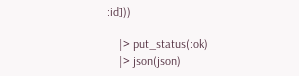:id]))

    |> put_status(:ok)
    |> json(json)